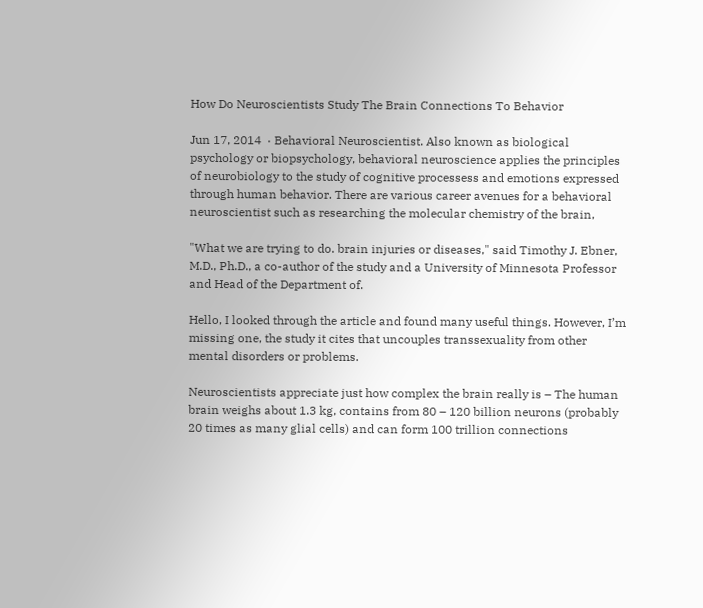How Do Neuroscientists Study The Brain Connections To Behavior

Jun 17, 2014  · Behavioral Neuroscientist. Also known as biological psychology or biopsychology, behavioral neuroscience applies the principles of neurobiology to the study of cognitive processess and emotions expressed through human behavior. There are various career avenues for a behavioral neuroscientist such as researching the molecular chemistry of the brain,

"What we are trying to do. brain injuries or diseases," said Timothy J. Ebner, M.D., Ph.D., a co-author of the study and a University of Minnesota Professor and Head of the Department of.

Hello, I looked through the article and found many useful things. However, I’m missing one, the study it cites that uncouples transsexuality from other mental disorders or problems.

Neuroscientists appreciate just how complex the brain really is – The human brain weighs about 1.3 kg, contains from 80 – 120 billion neurons (probably 20 times as many glial cells) and can form 100 trillion connections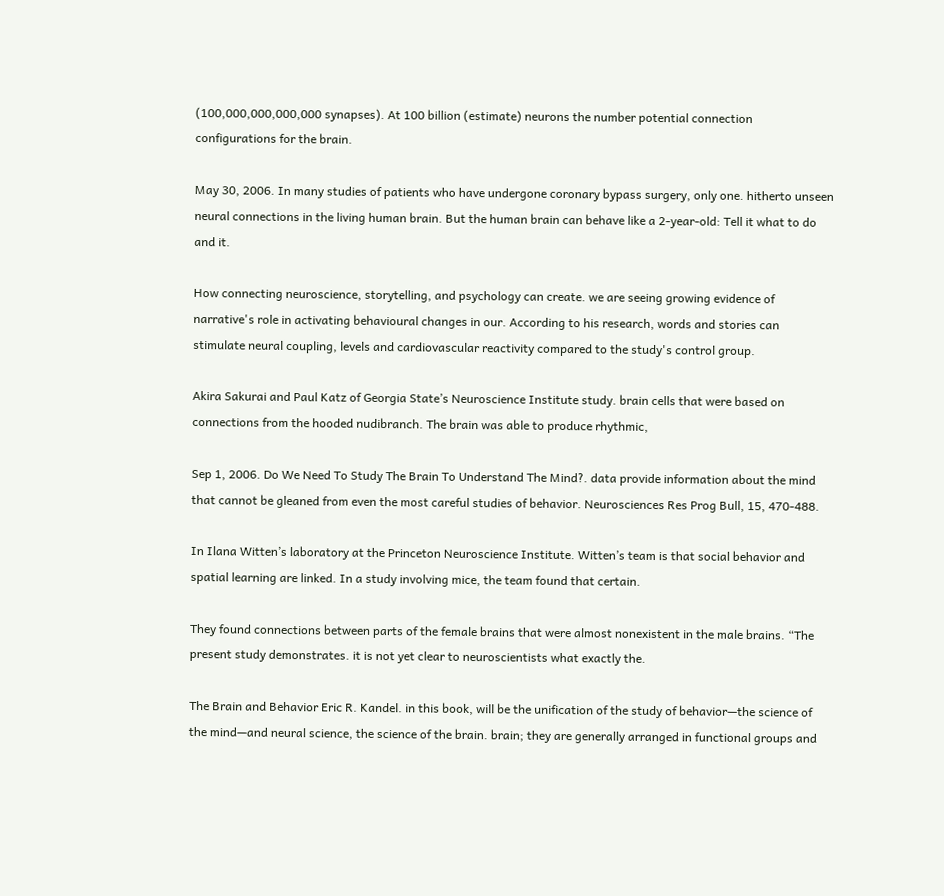(100,000,000,000,000 synapses). At 100 billion (estimate) neurons the number potential connection configurations for the brain.

May 30, 2006. In many studies of patients who have undergone coronary bypass surgery, only one. hitherto unseen neural connections in the living human brain. But the human brain can behave like a 2-year-old: Tell it what to do and it.

How connecting neuroscience, storytelling, and psychology can create. we are seeing growing evidence of narrative's role in activating behavioural changes in our. According to his research, words and stories can stimulate neural coupling, levels and cardiovascular reactivity compared to the study's control group.

Akira Sakurai and Paul Katz of Georgia State’s Neuroscience Institute study. brain cells that were based on connections from the hooded nudibranch. The brain was able to produce rhythmic,

Sep 1, 2006. Do We Need To Study The Brain To Understand The Mind?. data provide information about the mind that cannot be gleaned from even the most careful studies of behavior. Neurosciences Res Prog Bull, 15, 470-488.

In Ilana Witten’s laboratory at the Princeton Neuroscience Institute. Witten’s team is that social behavior and spatial learning are linked. In a study involving mice, the team found that certain.

They found connections between parts of the female brains that were almost nonexistent in the male brains. “The present study demonstrates. it is not yet clear to neuroscientists what exactly the.

The Brain and Behavior Eric R. Kandel. in this book, will be the unification of the study of behavior—the science of the mind—and neural science, the science of the brain. brain; they are generally arranged in functional groups and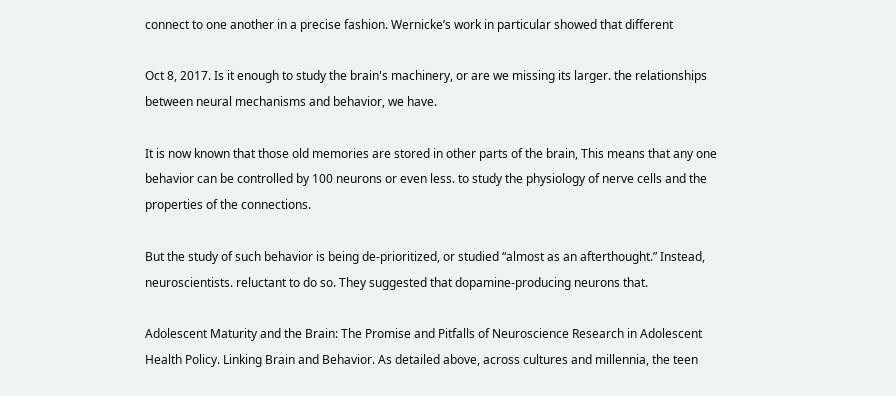connect to one another in a precise fashion. Wernicke’s work in particular showed that different

Oct 8, 2017. Is it enough to study the brain's machinery, or are we missing its larger. the relationships between neural mechanisms and behavior, we have.

It is now known that those old memories are stored in other parts of the brain, This means that any one behavior can be controlled by 100 neurons or even less. to study the physiology of nerve cells and the properties of the connections.

But the study of such behavior is being de-prioritized, or studied “almost as an afterthought.” Instead, neuroscientists. reluctant to do so. They suggested that dopamine-producing neurons that.

Adolescent Maturity and the Brain: The Promise and Pitfalls of Neuroscience Research in Adolescent Health Policy. Linking Brain and Behavior. As detailed above, across cultures and millennia, the teen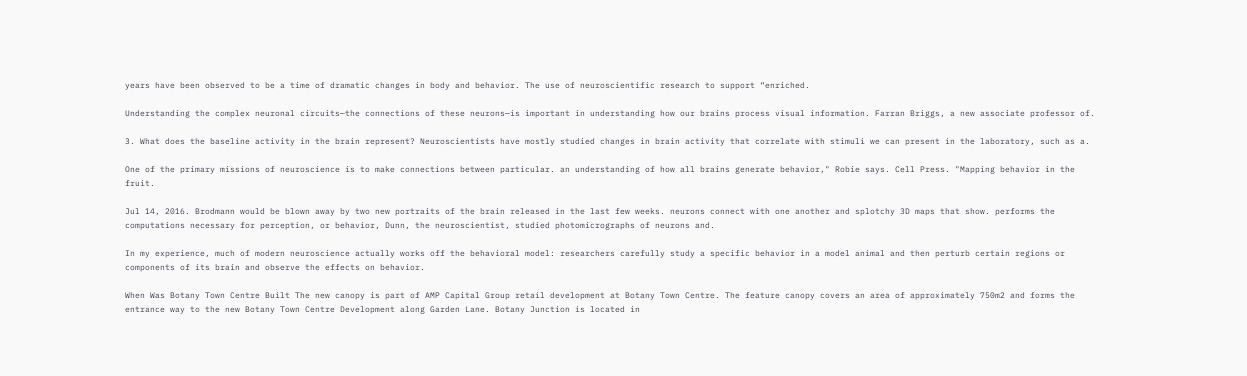years have been observed to be a time of dramatic changes in body and behavior. The use of neuroscientific research to support “enriched.

Understanding the complex neuronal circuits—the connections of these neurons—is important in understanding how our brains process visual information. Farran Briggs, a new associate professor of.

3. What does the baseline activity in the brain represent? Neuroscientists have mostly studied changes in brain activity that correlate with stimuli we can present in the laboratory, such as a.

One of the primary missions of neuroscience is to make connections between particular. an understanding of how all brains generate behavior," Robie says. Cell Press. "Mapping behavior in the fruit.

Jul 14, 2016. Brodmann would be blown away by two new portraits of the brain released in the last few weeks. neurons connect with one another and splotchy 3D maps that show. performs the computations necessary for perception, or behavior, Dunn, the neuroscientist, studied photomicrographs of neurons and.

In my experience, much of modern neuroscience actually works off the behavioral model: researchers carefully study a specific behavior in a model animal and then perturb certain regions or components of its brain and observe the effects on behavior.

When Was Botany Town Centre Built The new canopy is part of AMP Capital Group retail development at Botany Town Centre. The feature canopy covers an area of approximately 750m2 and forms the entrance way to the new Botany Town Centre Development along Garden Lane. Botany Junction is located in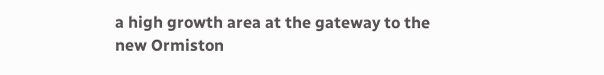a high growth area at the gateway to the new Ormiston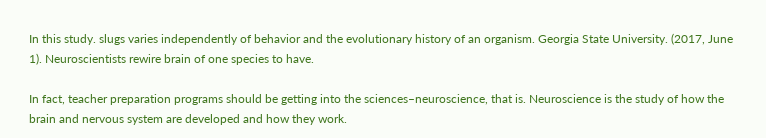In this study. slugs varies independently of behavior and the evolutionary history of an organism. Georgia State University. (2017, June 1). Neuroscientists rewire brain of one species to have.

In fact, teacher preparation programs should be getting into the sciences–neuroscience, that is. Neuroscience is the study of how the brain and nervous system are developed and how they work.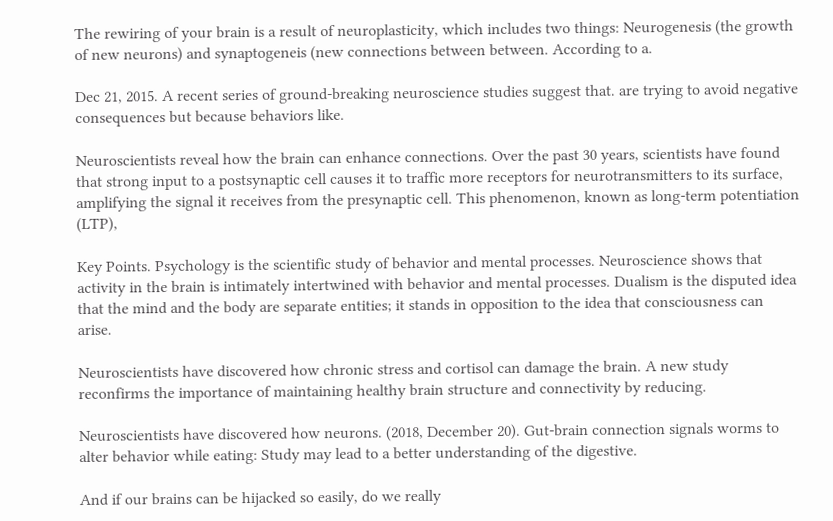The rewiring of your brain is a result of neuroplasticity, which includes two things: Neurogenesis (the growth of new neurons) and synaptogeneis (new connections between between. According to a.

Dec 21, 2015. A recent series of ground-breaking neuroscience studies suggest that. are trying to avoid negative consequences but because behaviors like.

Neuroscientists reveal how the brain can enhance connections. Over the past 30 years, scientists have found that strong input to a postsynaptic cell causes it to traffic more receptors for neurotransmitters to its surface, amplifying the signal it receives from the presynaptic cell. This phenomenon, known as long-term potentiation (LTP),

Key Points. Psychology is the scientific study of behavior and mental processes. Neuroscience shows that activity in the brain is intimately intertwined with behavior and mental processes. Dualism is the disputed idea that the mind and the body are separate entities; it stands in opposition to the idea that consciousness can arise.

Neuroscientists have discovered how chronic stress and cortisol can damage the brain. A new study reconfirms the importance of maintaining healthy brain structure and connectivity by reducing.

Neuroscientists have discovered how neurons. (2018, December 20). Gut-brain connection signals worms to alter behavior while eating: Study may lead to a better understanding of the digestive.

And if our brains can be hijacked so easily, do we really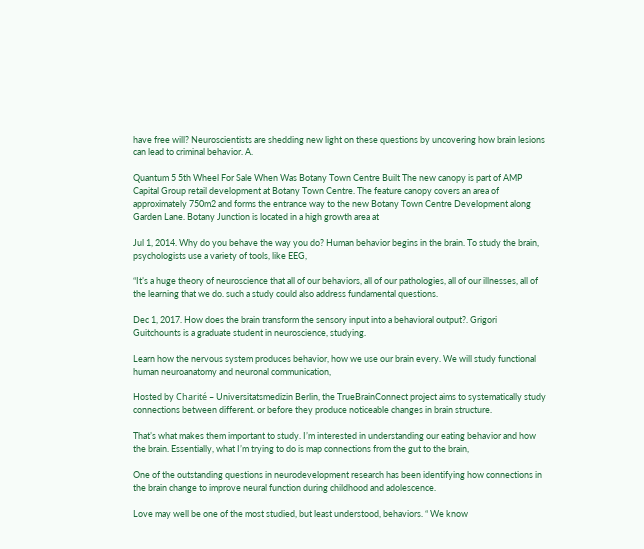have free will? Neuroscientists are shedding new light on these questions by uncovering how brain lesions can lead to criminal behavior. A.

Quantum 5 5th Wheel For Sale When Was Botany Town Centre Built The new canopy is part of AMP Capital Group retail development at Botany Town Centre. The feature canopy covers an area of approximately 750m2 and forms the entrance way to the new Botany Town Centre Development along Garden Lane. Botany Junction is located in a high growth area at

Jul 1, 2014. Why do you behave the way you do? Human behavior begins in the brain. To study the brain, psychologists use a variety of tools, like EEG,

“It’s a huge theory of neuroscience that all of our behaviors, all of our pathologies, all of our illnesses, all of the learning that we do. such a study could also address fundamental questions.

Dec 1, 2017. How does the brain transform the sensory input into a behavioral output?. Grigori Guitchounts is a graduate student in neuroscience, studying.

Learn how the nervous system produces behavior, how we use our brain every. We will study functional human neuroanatomy and neuronal communication,

Hosted by Charité – Universitatsmedizin Berlin, the TrueBrainConnect project aims to systematically study connections between different. or before they produce noticeable changes in brain structure.

That’s what makes them important to study. I’m interested in understanding our eating behavior and how the brain. Essentially, what I’m trying to do is map connections from the gut to the brain,

One of the outstanding questions in neurodevelopment research has been identifying how connections in the brain change to improve neural function during childhood and adolescence.

Love may well be one of the most studied, but least understood, behaviors. “ We know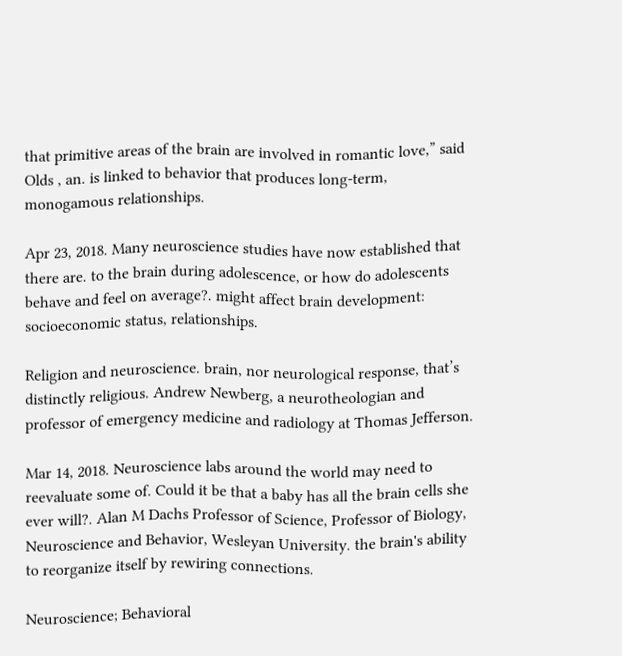that primitive areas of the brain are involved in romantic love,” said Olds , an. is linked to behavior that produces long-term, monogamous relationships.

Apr 23, 2018. Many neuroscience studies have now established that there are. to the brain during adolescence, or how do adolescents behave and feel on average?. might affect brain development: socioeconomic status, relationships.

Religion and neuroscience. brain, nor neurological response, that’s distinctly religious. Andrew Newberg, a neurotheologian and professor of emergency medicine and radiology at Thomas Jefferson.

Mar 14, 2018. Neuroscience labs around the world may need to reevaluate some of. Could it be that a baby has all the brain cells she ever will?. Alan M Dachs Professor of Science, Professor of Biology, Neuroscience and Behavior, Wesleyan University. the brain's ability to reorganize itself by rewiring connections.

Neuroscience; Behavioral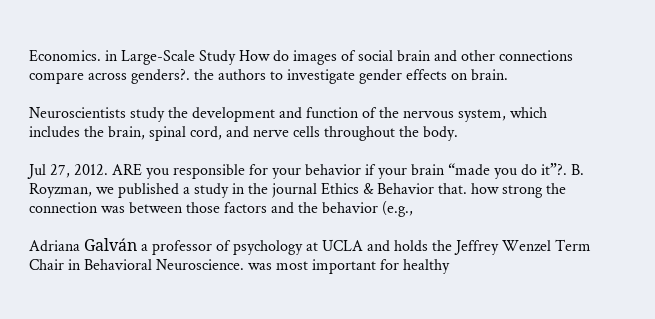Economics. in Large-Scale Study How do images of social brain and other connections compare across genders?. the authors to investigate gender effects on brain.

Neuroscientists study the development and function of the nervous system, which includes the brain, spinal cord, and nerve cells throughout the body.

Jul 27, 2012. ARE you responsible for your behavior if your brain “made you do it”?. B. Royzman, we published a study in the journal Ethics & Behavior that. how strong the connection was between those factors and the behavior (e.g.,

Adriana Galván a professor of psychology at UCLA and holds the Jeffrey Wenzel Term Chair in Behavioral Neuroscience. was most important for healthy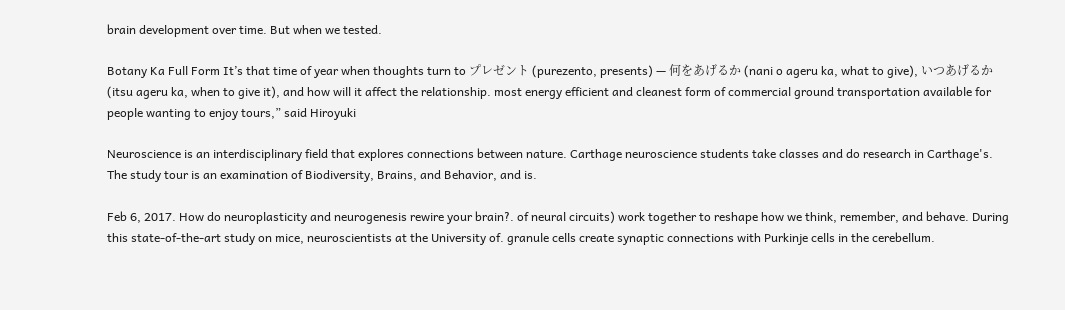brain development over time. But when we tested.

Botany Ka Full Form It’s that time of year when thoughts turn to プレゼント (purezento, presents) — 何をあげるか (nani o ageru ka, what to give), いつあげるか (itsu ageru ka, when to give it), and how will it affect the relationship. most energy efficient and cleanest form of commercial ground transportation available for people wanting to enjoy tours,” said Hiroyuki

Neuroscience is an interdisciplinary field that explores connections between nature. Carthage neuroscience students take classes and do research in Carthage's. The study tour is an examination of Biodiversity, Brains, and Behavior, and is.

Feb 6, 2017. How do neuroplasticity and neurogenesis rewire your brain?. of neural circuits) work together to reshape how we think, remember, and behave. During this state-of-the-art study on mice, neuroscientists at the University of. granule cells create synaptic connections with Purkinje cells in the cerebellum.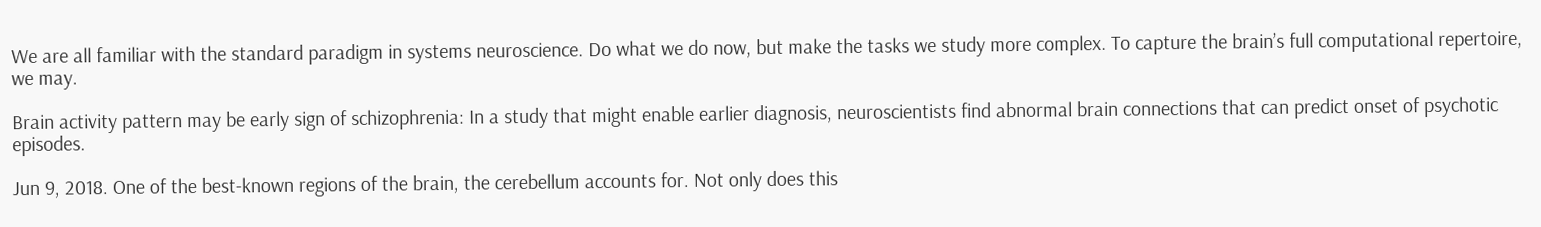We are all familiar with the standard paradigm in systems neuroscience. Do what we do now, but make the tasks we study more complex. To capture the brain’s full computational repertoire, we may.

Brain activity pattern may be early sign of schizophrenia: In a study that might enable earlier diagnosis, neuroscientists find abnormal brain connections that can predict onset of psychotic episodes.

Jun 9, 2018. One of the best-known regions of the brain, the cerebellum accounts for. Not only does this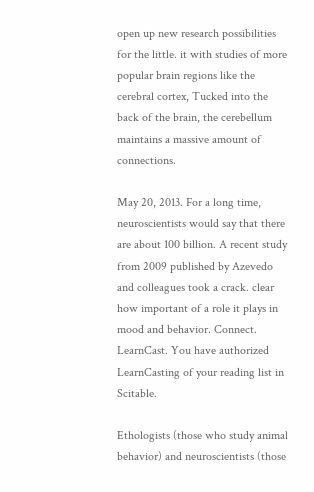open up new research possibilities for the little. it with studies of more popular brain regions like the cerebral cortex, Tucked into the back of the brain, the cerebellum maintains a massive amount of connections.

May 20, 2013. For a long time, neuroscientists would say that there are about 100 billion. A recent study from 2009 published by Azevedo and colleagues took a crack. clear how important of a role it plays in mood and behavior. Connect. LearnCast. You have authorized LearnCasting of your reading list in Scitable.

Ethologists (those who study animal behavior) and neuroscientists (those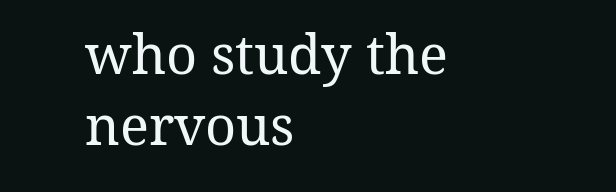who study the nervous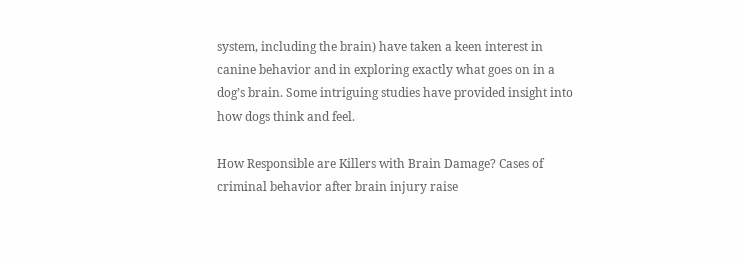system, including the brain) have taken a keen interest in canine behavior and in exploring exactly what goes on in a dog’s brain. Some intriguing studies have provided insight into how dogs think and feel.

How Responsible are Killers with Brain Damage? Cases of criminal behavior after brain injury raise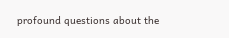profound questions about the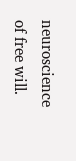neuroscience of free will.